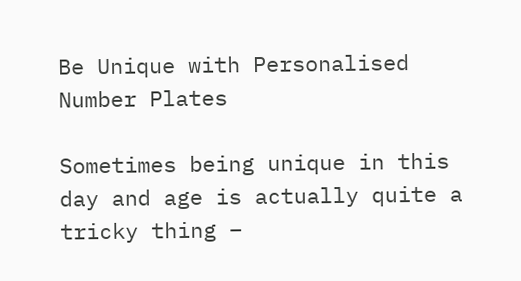Be Unique with Personalised Number Plates

Sometimes being unique in this day and age is actually quite a tricky thing –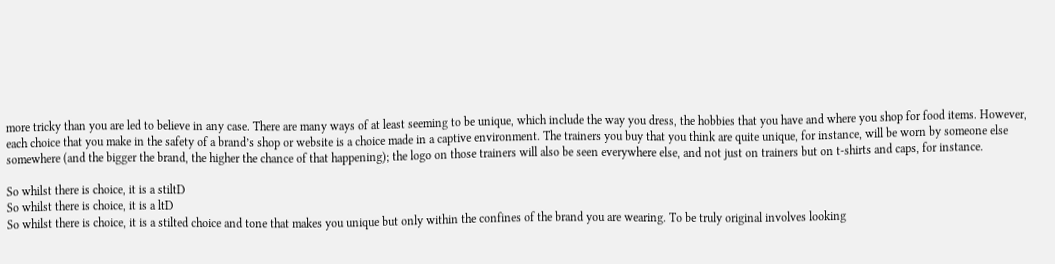more tricky than you are led to believe in any case. There are many ways of at least seeming to be unique, which include the way you dress, the hobbies that you have and where you shop for food items. However, each choice that you make in the safety of a brand’s shop or website is a choice made in a captive environment. The trainers you buy that you think are quite unique, for instance, will be worn by someone else somewhere (and the bigger the brand, the higher the chance of that happening); the logo on those trainers will also be seen everywhere else, and not just on trainers but on t-shirts and caps, for instance.

So whilst there is choice, it is a stiltD
So whilst there is choice, it is a ltD
So whilst there is choice, it is a stilted choice and tone that makes you unique but only within the confines of the brand you are wearing. To be truly original involves looking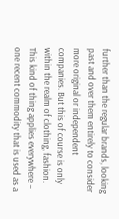further than the regular brands, looking past and over them entirely to consider more original or independent companies. But this of course is only within the realm of clothing, fashion. This kind of thing applies everywhere – one recent commodity that is used as a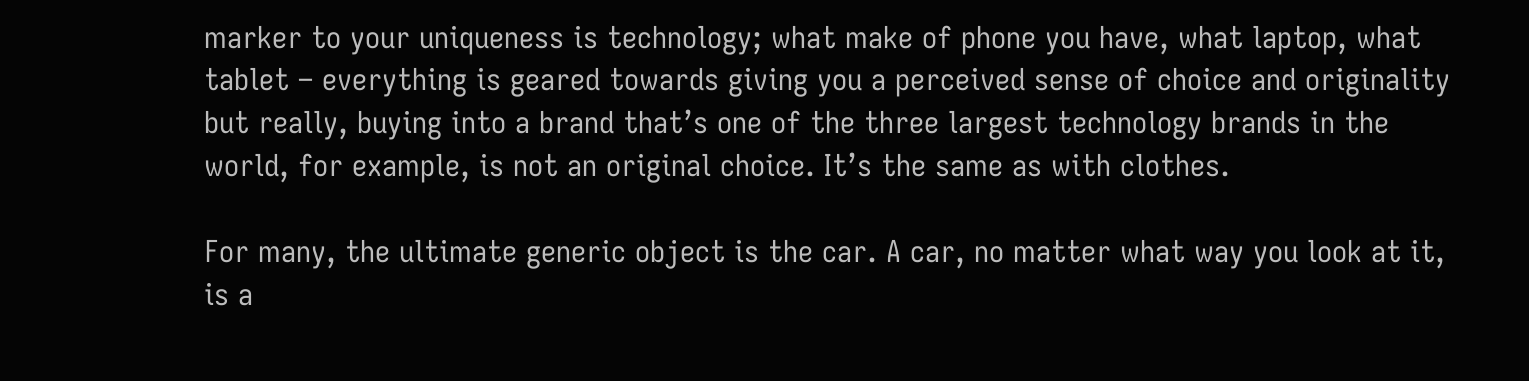marker to your uniqueness is technology; what make of phone you have, what laptop, what tablet – everything is geared towards giving you a perceived sense of choice and originality but really, buying into a brand that’s one of the three largest technology brands in the world, for example, is not an original choice. It’s the same as with clothes.

For many, the ultimate generic object is the car. A car, no matter what way you look at it, is a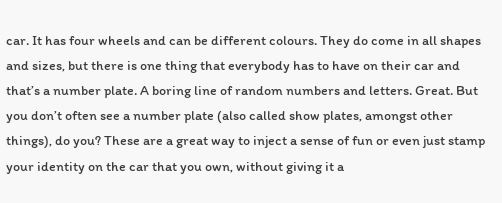car. It has four wheels and can be different colours. They do come in all shapes and sizes, but there is one thing that everybody has to have on their car and that’s a number plate. A boring line of random numbers and letters. Great. But you don’t often see a number plate (also called show plates, amongst other things), do you? These are a great way to inject a sense of fun or even just stamp your identity on the car that you own, without giving it a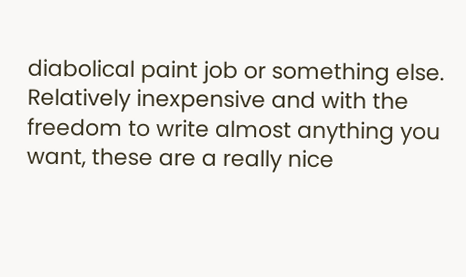diabolical paint job or something else. Relatively inexpensive and with the freedom to write almost anything you want, these are a really nice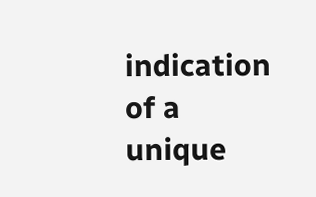indication of a unique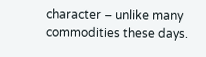character – unlike many commodities these days.